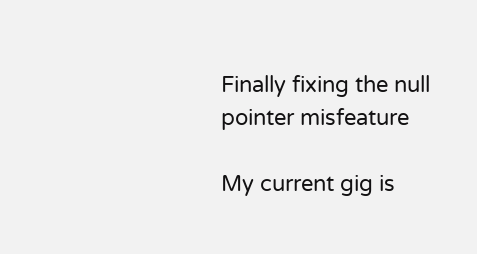Finally fixing the null pointer misfeature

My current gig is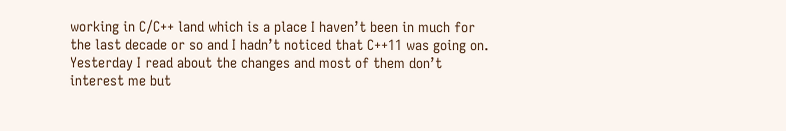working in C/C++ land which is a place I haven’t been in much for the last decade or so and I hadn’t noticed that C++11 was going on. Yesterday I read about the changes and most of them don’t interest me but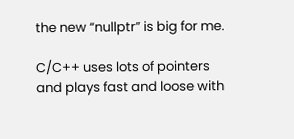the new “nullptr” is big for me.

C/C++ uses lots of pointers and plays fast and loose with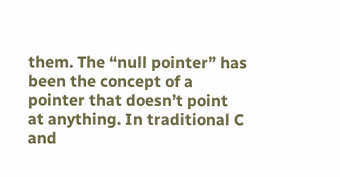them. The “null pointer” has been the concept of a pointer that doesn’t point at anything. In traditional C and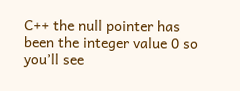C++ the null pointer has been the integer value 0 so you’ll see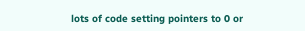lots of code setting pointers to 0 or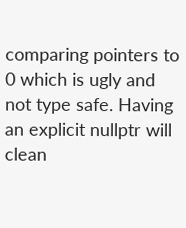comparing pointers to 0 which is ugly and not type safe. Having an explicit nullptr will clean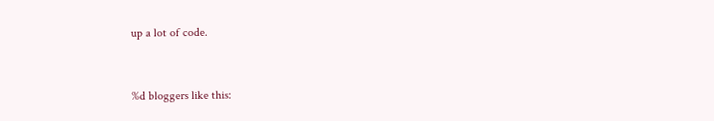up a lot of code.


%d bloggers like this: